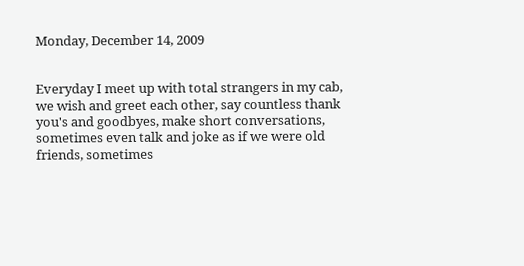Monday, December 14, 2009


Everyday I meet up with total strangers in my cab, we wish and greet each other, say countless thank you's and goodbyes, make short conversations, sometimes even talk and joke as if we were old friends, sometimes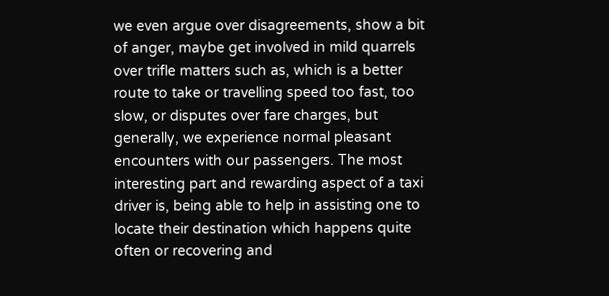we even argue over disagreements, show a bit of anger, maybe get involved in mild quarrels over trifle matters such as, which is a better route to take or travelling speed too fast, too slow, or disputes over fare charges, but generally, we experience normal pleasant encounters with our passengers. The most interesting part and rewarding aspect of a taxi driver is, being able to help in assisting one to locate their destination which happens quite often or recovering and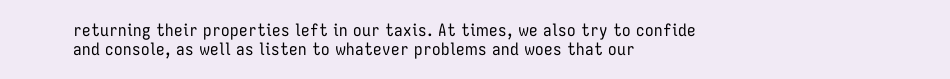returning their properties left in our taxis. At times, we also try to confide and console, as well as listen to whatever problems and woes that our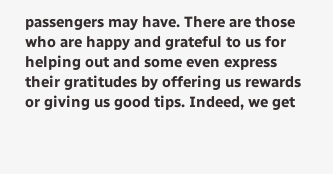passengers may have. There are those who are happy and grateful to us for helping out and some even express their gratitudes by offering us rewards or giving us good tips. Indeed, we get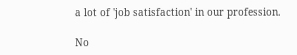a lot of 'job satisfaction' in our profession.

No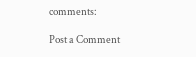comments:

Post a Comment